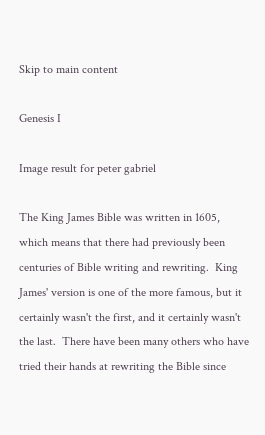Skip to main content

Genesis I

Image result for peter gabriel

The King James Bible was written in 1605, which means that there had previously been centuries of Bible writing and rewriting.  King James' version is one of the more famous, but it certainly wasn't the first, and it certainly wasn't the last.  There have been many others who have tried their hands at rewriting the Bible since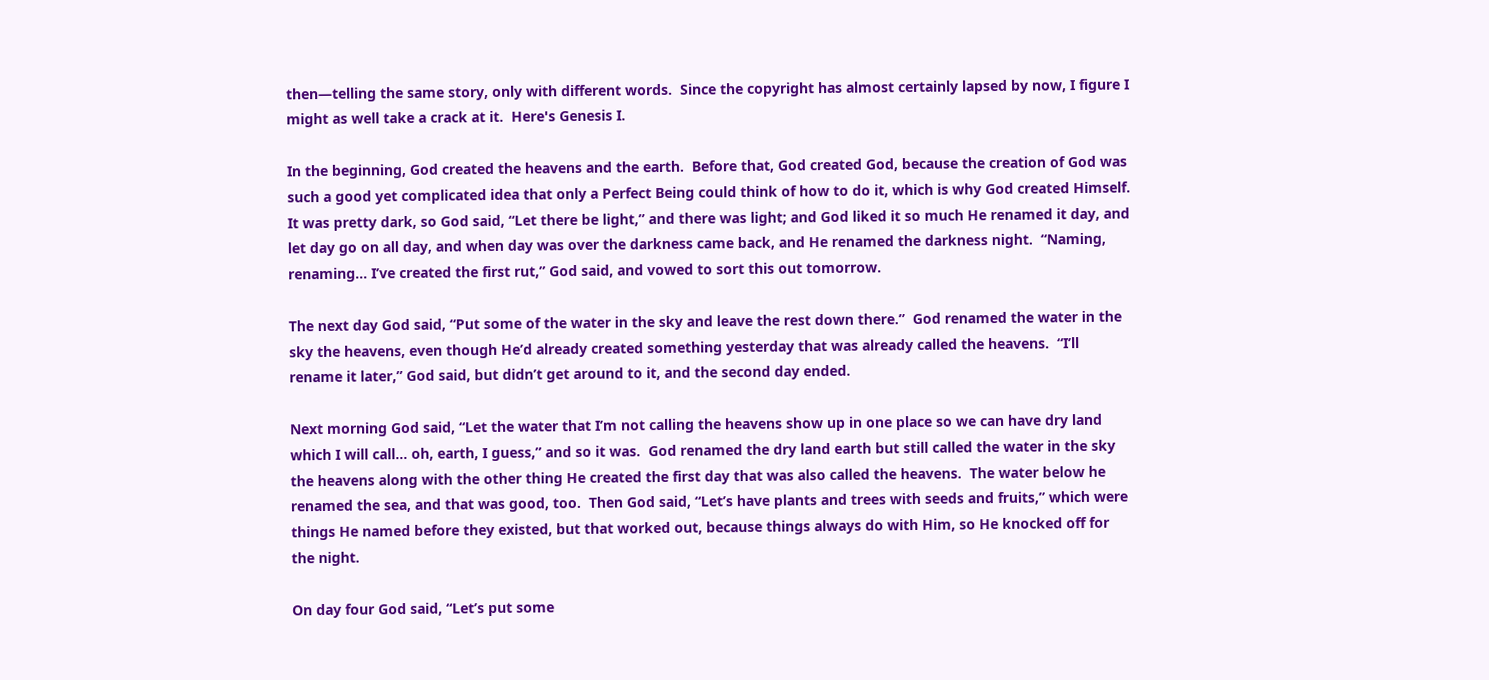then—telling the same story, only with different words.  Since the copyright has almost certainly lapsed by now, I figure I might as well take a crack at it.  Here's Genesis I.

In the beginning, God created the heavens and the earth.  Before that, God created God, because the creation of God was such a good yet complicated idea that only a Perfect Being could think of how to do it, which is why God created Himself.  It was pretty dark, so God said, “Let there be light,” and there was light; and God liked it so much He renamed it day, and let day go on all day, and when day was over the darkness came back, and He renamed the darkness night.  “Naming, renaming… I’ve created the first rut,” God said, and vowed to sort this out tomorrow.

The next day God said, “Put some of the water in the sky and leave the rest down there.”  God renamed the water in the sky the heavens, even though He’d already created something yesterday that was already called the heavens.  “I’ll rename it later,” God said, but didn’t get around to it, and the second day ended.

Next morning God said, “Let the water that I’m not calling the heavens show up in one place so we can have dry land which I will call… oh, earth, I guess,” and so it was.  God renamed the dry land earth but still called the water in the sky the heavens along with the other thing He created the first day that was also called the heavens.  The water below he renamed the sea, and that was good, too.  Then God said, “Let’s have plants and trees with seeds and fruits,” which were things He named before they existed, but that worked out, because things always do with Him, so He knocked off for the night.

On day four God said, “Let’s put some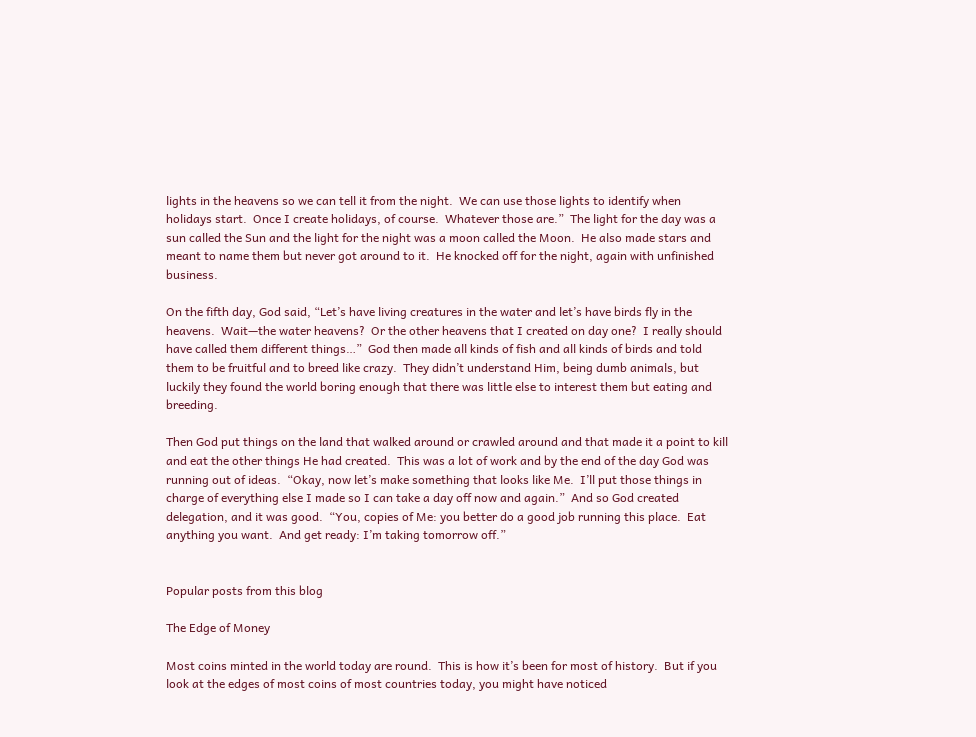lights in the heavens so we can tell it from the night.  We can use those lights to identify when holidays start.  Once I create holidays, of course.  Whatever those are.”  The light for the day was a sun called the Sun and the light for the night was a moon called the Moon.  He also made stars and meant to name them but never got around to it.  He knocked off for the night, again with unfinished business.

On the fifth day, God said, “Let’s have living creatures in the water and let’s have birds fly in the heavens.  Wait—the water heavens?  Or the other heavens that I created on day one?  I really should have called them different things…”  God then made all kinds of fish and all kinds of birds and told them to be fruitful and to breed like crazy.  They didn’t understand Him, being dumb animals, but luckily they found the world boring enough that there was little else to interest them but eating and breeding.

Then God put things on the land that walked around or crawled around and that made it a point to kill and eat the other things He had created.  This was a lot of work and by the end of the day God was running out of ideas.  “Okay, now let’s make something that looks like Me.  I’ll put those things in charge of everything else I made so I can take a day off now and again.”  And so God created delegation, and it was good.  “You, copies of Me: you better do a good job running this place.  Eat anything you want.  And get ready: I’m taking tomorrow off.”


Popular posts from this blog

The Edge of Money

Most coins minted in the world today are round.  This is how it’s been for most of history.  But if you look at the edges of most coins of most countries today, you might have noticed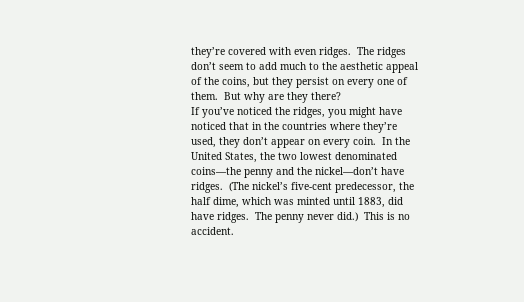they’re covered with even ridges.  The ridges don’t seem to add much to the aesthetic appeal of the coins, but they persist on every one of them.  But why are they there?
If you’ve noticed the ridges, you might have noticed that in the countries where they’re used, they don’t appear on every coin.  In the United States, the two lowest denominated coins—the penny and the nickel—don’t have ridges.  (The nickel’s five-cent predecessor, the half dime, which was minted until 1883, did have ridges.  The penny never did.)  This is no accident.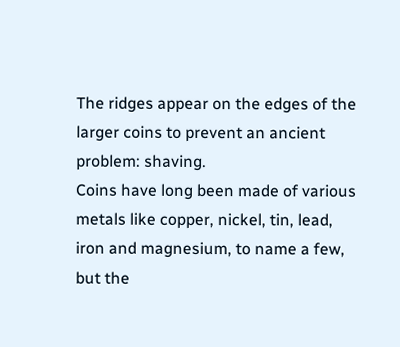The ridges appear on the edges of the larger coins to prevent an ancient problem: shaving.
Coins have long been made of various metals like copper, nickel, tin, lead, iron and magnesium, to name a few, but the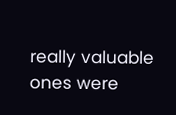really valuable ones were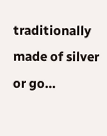traditionally made of silver or go…